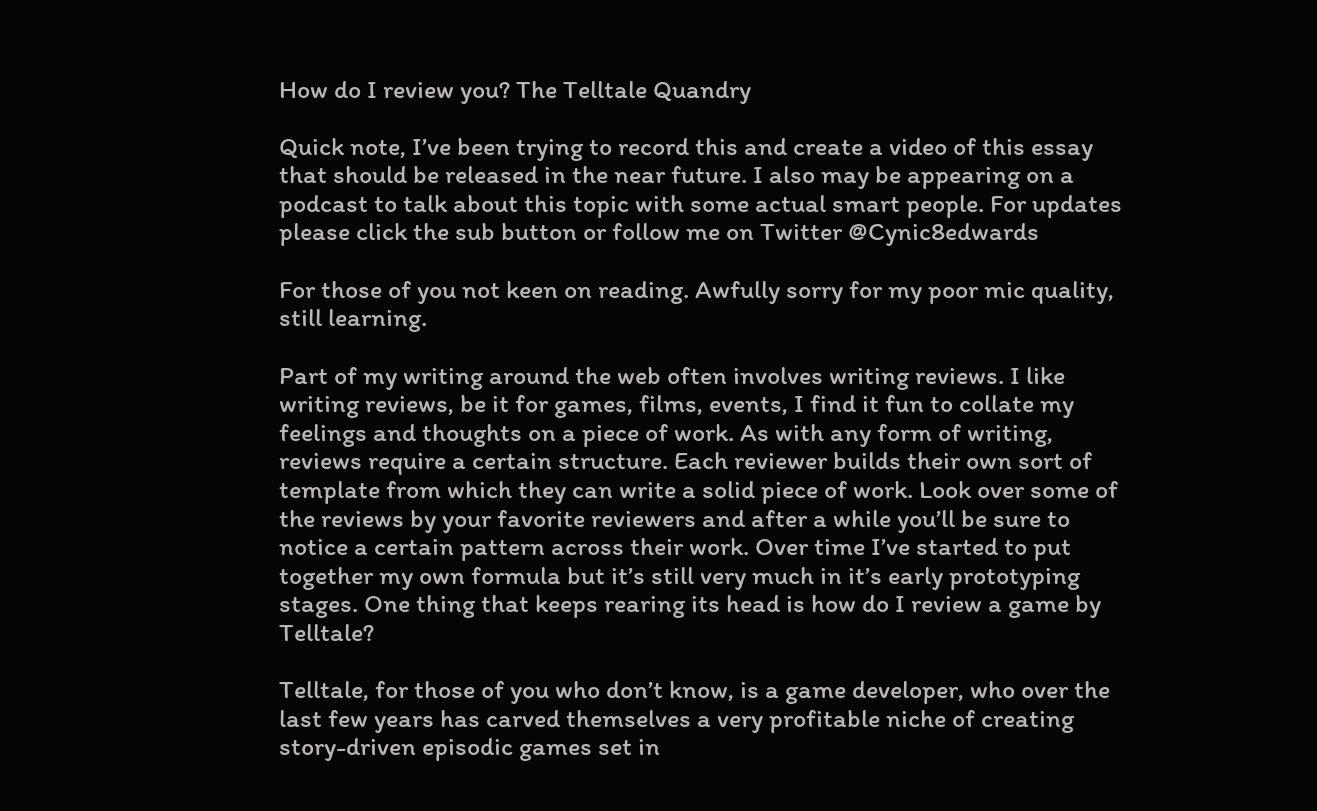How do I review you? The Telltale Quandry

Quick note, I’ve been trying to record this and create a video of this essay that should be released in the near future. I also may be appearing on a podcast to talk about this topic with some actual smart people. For updates please click the sub button or follow me on Twitter @Cynic8edwards

For those of you not keen on reading. Awfully sorry for my poor mic quality, still learning.

Part of my writing around the web often involves writing reviews. I like writing reviews, be it for games, films, events, I find it fun to collate my feelings and thoughts on a piece of work. As with any form of writing, reviews require a certain structure. Each reviewer builds their own sort of template from which they can write a solid piece of work. Look over some of the reviews by your favorite reviewers and after a while you’ll be sure to notice a certain pattern across their work. Over time I’ve started to put together my own formula but it’s still very much in it’s early prototyping stages. One thing that keeps rearing its head is how do I review a game by Telltale?

Telltale, for those of you who don’t know, is a game developer, who over the last few years has carved themselves a very profitable niche of creating story-driven episodic games set in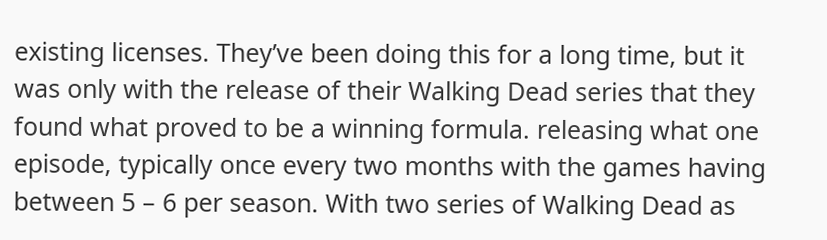existing licenses. They’ve been doing this for a long time, but it was only with the release of their Walking Dead series that they found what proved to be a winning formula. releasing what one episode, typically once every two months with the games having between 5 – 6 per season. With two series of Walking Dead as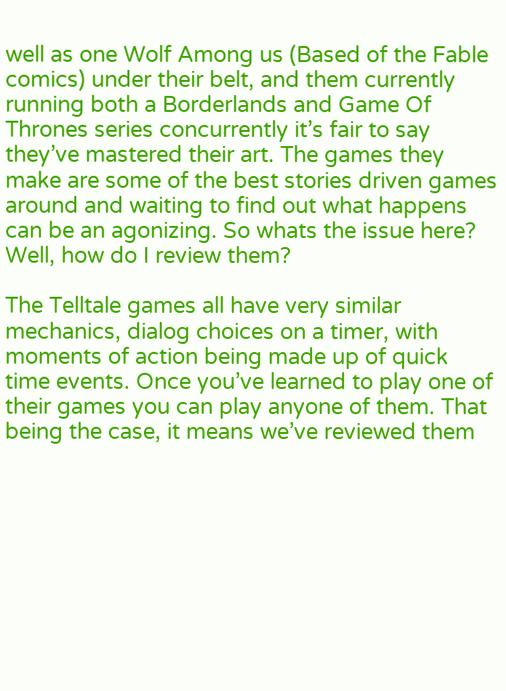well as one Wolf Among us (Based of the Fable comics) under their belt, and them currently running both a Borderlands and Game Of Thrones series concurrently it’s fair to say they’ve mastered their art. The games they make are some of the best stories driven games around and waiting to find out what happens can be an agonizing. So whats the issue here? Well, how do I review them?

The Telltale games all have very similar mechanics, dialog choices on a timer, with moments of action being made up of quick time events. Once you’ve learned to play one of their games you can play anyone of them. That being the case, it means we’ve reviewed them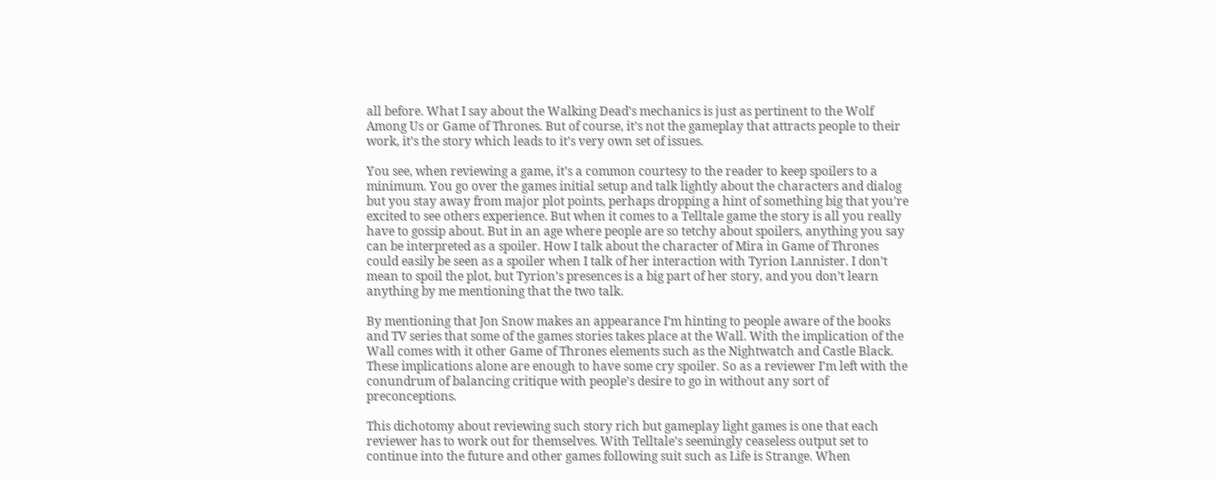all before. What I say about the Walking Dead’s mechanics is just as pertinent to the Wolf Among Us or Game of Thrones. But of course, it’s not the gameplay that attracts people to their work, it’s the story which leads to it’s very own set of issues.

You see, when reviewing a game, it’s a common courtesy to the reader to keep spoilers to a minimum. You go over the games initial setup and talk lightly about the characters and dialog but you stay away from major plot points, perhaps dropping a hint of something big that you’re excited to see others experience. But when it comes to a Telltale game the story is all you really have to gossip about. But in an age where people are so tetchy about spoilers, anything you say can be interpreted as a spoiler. How I talk about the character of Mira in Game of Thrones could easily be seen as a spoiler when I talk of her interaction with Tyrion Lannister. I don’t mean to spoil the plot, but Tyrion’s presences is a big part of her story, and you don’t learn anything by me mentioning that the two talk.

By mentioning that Jon Snow makes an appearance I’m hinting to people aware of the books and TV series that some of the games stories takes place at the Wall. With the implication of the Wall comes with it other Game of Thrones elements such as the Nightwatch and Castle Black. These implications alone are enough to have some cry spoiler. So as a reviewer I’m left with the conundrum of balancing critique with people’s desire to go in without any sort of preconceptions.

This dichotomy about reviewing such story rich but gameplay light games is one that each reviewer has to work out for themselves. With Telltale’s seemingly ceaseless output set to continue into the future and other games following suit such as Life is Strange. When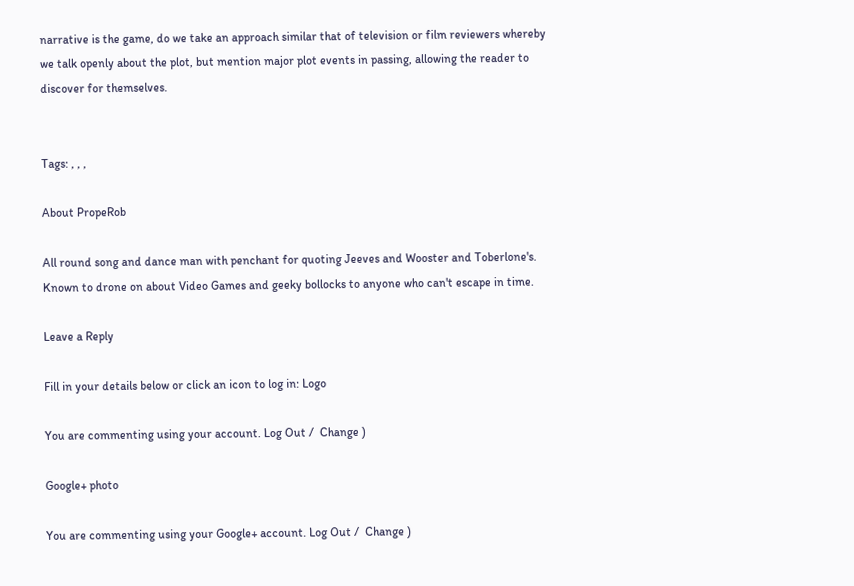narrative is the game, do we take an approach similar that of television or film reviewers whereby we talk openly about the plot, but mention major plot events in passing, allowing the reader to discover for themselves.


Tags: , , ,

About PropeRob

All round song and dance man with penchant for quoting Jeeves and Wooster and Toberlone's. Known to drone on about Video Games and geeky bollocks to anyone who can't escape in time.

Leave a Reply

Fill in your details below or click an icon to log in: Logo

You are commenting using your account. Log Out /  Change )

Google+ photo

You are commenting using your Google+ account. Log Out /  Change )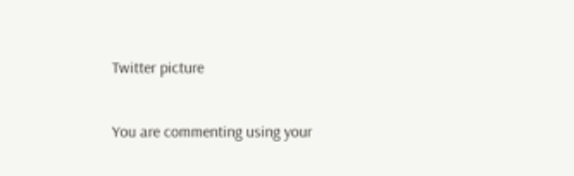Twitter picture

You are commenting using your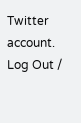Twitter account. Log Out /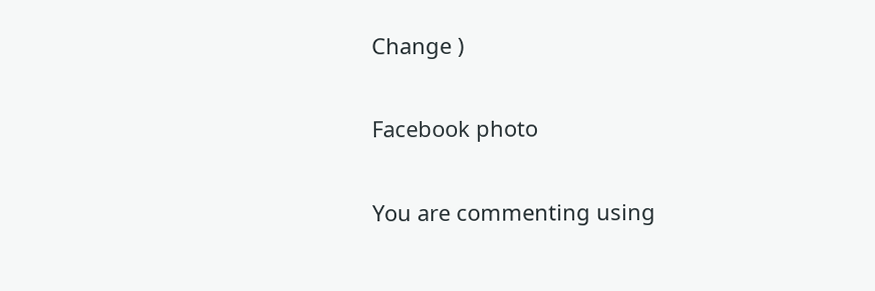Change )

Facebook photo

You are commenting using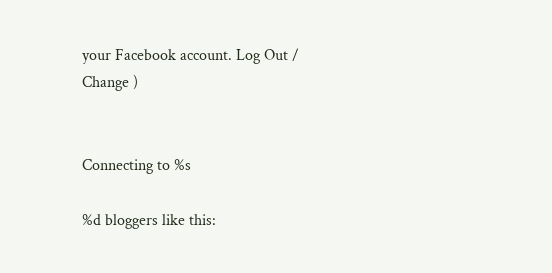your Facebook account. Log Out /  Change )


Connecting to %s

%d bloggers like this: